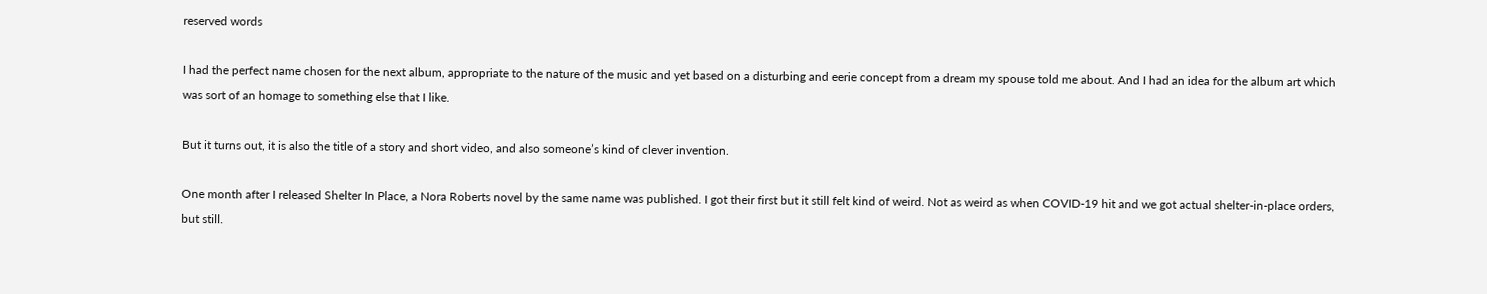reserved words

I had the perfect name chosen for the next album, appropriate to the nature of the music and yet based on a disturbing and eerie concept from a dream my spouse told me about. And I had an idea for the album art which was sort of an homage to something else that I like.

But it turns out, it is also the title of a story and short video, and also someone’s kind of clever invention.

One month after I released Shelter In Place, a Nora Roberts novel by the same name was published. I got their first but it still felt kind of weird. Not as weird as when COVID-19 hit and we got actual shelter-in-place orders, but still.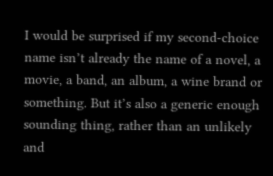I would be surprised if my second-choice name isn’t already the name of a novel, a movie, a band, an album, a wine brand or something. But it’s also a generic enough sounding thing, rather than an unlikely and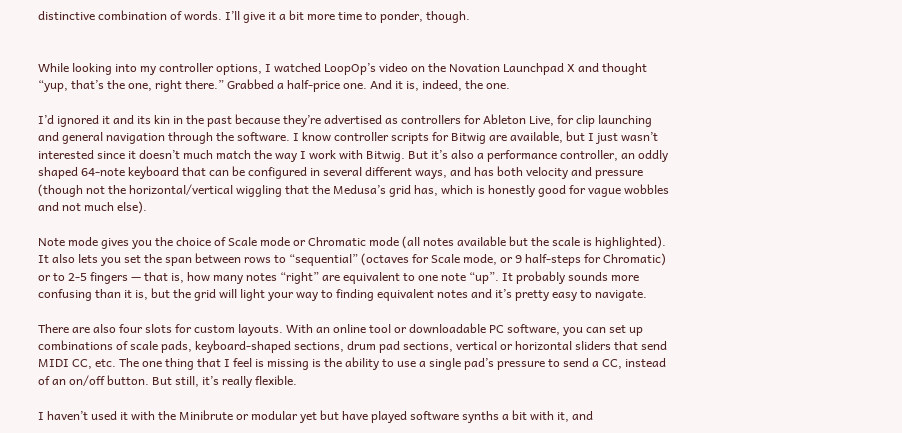distinctive combination of words. I’ll give it a bit more time to ponder, though.


While looking into my controller options, I watched LoopOp’s video on the Novation Launchpad X and thought “yup, that’s the one, right there.” Grabbed a half-price one. And it is, indeed, the one.

I’d ignored it and its kin in the past because they’re advertised as controllers for Ableton Live, for clip launching and general navigation through the software. I know controller scripts for Bitwig are available, but I just wasn’t interested since it doesn’t much match the way I work with Bitwig. But it’s also a performance controller, an oddly shaped 64-note keyboard that can be configured in several different ways, and has both velocity and pressure (though not the horizontal/vertical wiggling that the Medusa’s grid has, which is honestly good for vague wobbles and not much else).

Note mode gives you the choice of Scale mode or Chromatic mode (all notes available but the scale is highlighted). It also lets you set the span between rows to “sequential” (octaves for Scale mode, or 9 half-steps for Chromatic) or to 2-5 fingers — that is, how many notes “right” are equivalent to one note “up”. It probably sounds more confusing than it is, but the grid will light your way to finding equivalent notes and it’s pretty easy to navigate.

There are also four slots for custom layouts. With an online tool or downloadable PC software, you can set up combinations of scale pads, keyboard-shaped sections, drum pad sections, vertical or horizontal sliders that send MIDI CC, etc. The one thing that I feel is missing is the ability to use a single pad’s pressure to send a CC, instead of an on/off button. But still, it’s really flexible.

I haven’t used it with the Minibrute or modular yet but have played software synths a bit with it, and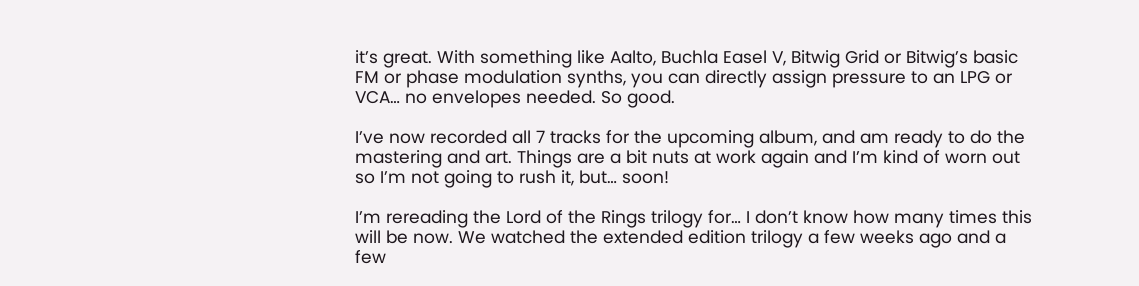it’s great. With something like Aalto, Buchla Easel V, Bitwig Grid or Bitwig’s basic FM or phase modulation synths, you can directly assign pressure to an LPG or VCA… no envelopes needed. So good.

I’ve now recorded all 7 tracks for the upcoming album, and am ready to do the mastering and art. Things are a bit nuts at work again and I’m kind of worn out so I’m not going to rush it, but… soon!

I’m rereading the Lord of the Rings trilogy for… I don’t know how many times this will be now. We watched the extended edition trilogy a few weeks ago and a few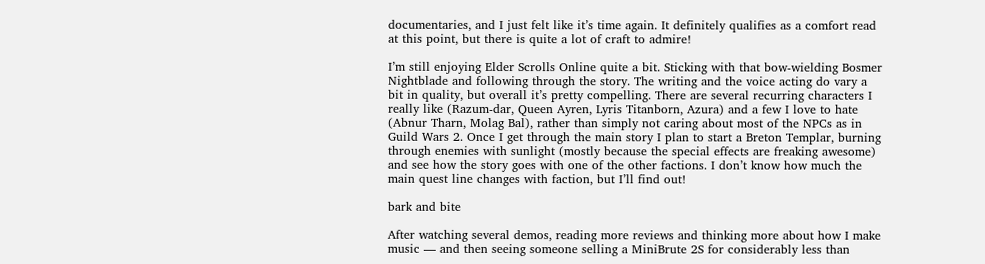documentaries, and I just felt like it’s time again. It definitely qualifies as a comfort read at this point, but there is quite a lot of craft to admire!

I’m still enjoying Elder Scrolls Online quite a bit. Sticking with that bow-wielding Bosmer Nightblade and following through the story. The writing and the voice acting do vary a bit in quality, but overall it’s pretty compelling. There are several recurring characters I really like (Razum-dar, Queen Ayren, Lyris Titanborn, Azura) and a few I love to hate (Abnur Tharn, Molag Bal), rather than simply not caring about most of the NPCs as in Guild Wars 2. Once I get through the main story I plan to start a Breton Templar, burning through enemies with sunlight (mostly because the special effects are freaking awesome) and see how the story goes with one of the other factions. I don’t know how much the main quest line changes with faction, but I’ll find out!

bark and bite

After watching several demos, reading more reviews and thinking more about how I make music — and then seeing someone selling a MiniBrute 2S for considerably less than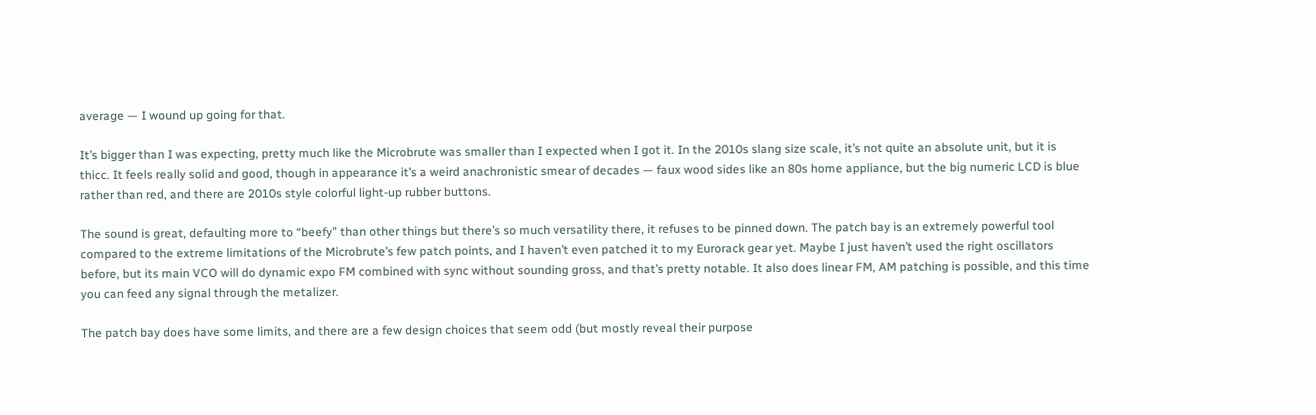average — I wound up going for that.

It’s bigger than I was expecting, pretty much like the Microbrute was smaller than I expected when I got it. In the 2010s slang size scale, it’s not quite an absolute unit, but it is thicc. It feels really solid and good, though in appearance it’s a weird anachronistic smear of decades — faux wood sides like an 80s home appliance, but the big numeric LCD is blue rather than red, and there are 2010s style colorful light-up rubber buttons.

The sound is great, defaulting more to “beefy” than other things but there’s so much versatility there, it refuses to be pinned down. The patch bay is an extremely powerful tool compared to the extreme limitations of the Microbrute’s few patch points, and I haven’t even patched it to my Eurorack gear yet. Maybe I just haven’t used the right oscillators before, but its main VCO will do dynamic expo FM combined with sync without sounding gross, and that’s pretty notable. It also does linear FM, AM patching is possible, and this time you can feed any signal through the metalizer.

The patch bay does have some limits, and there are a few design choices that seem odd (but mostly reveal their purpose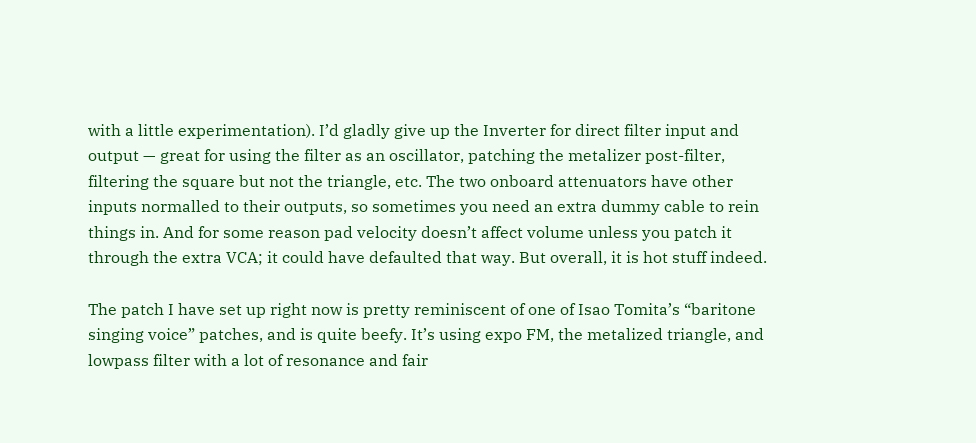with a little experimentation). I’d gladly give up the Inverter for direct filter input and output — great for using the filter as an oscillator, patching the metalizer post-filter, filtering the square but not the triangle, etc. The two onboard attenuators have other inputs normalled to their outputs, so sometimes you need an extra dummy cable to rein things in. And for some reason pad velocity doesn’t affect volume unless you patch it through the extra VCA; it could have defaulted that way. But overall, it is hot stuff indeed.

The patch I have set up right now is pretty reminiscent of one of Isao Tomita’s “baritone singing voice” patches, and is quite beefy. It’s using expo FM, the metalized triangle, and lowpass filter with a lot of resonance and fair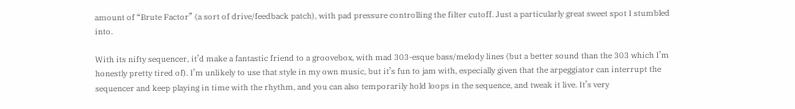amount of “Brute Factor” (a sort of drive/feedback patch), with pad pressure controlling the filter cutoff. Just a particularly great sweet spot I stumbled into.

With its nifty sequencer, it’d make a fantastic friend to a groovebox, with mad 303-esque bass/melody lines (but a better sound than the 303 which I’m honestly pretty tired of). I’m unlikely to use that style in my own music, but it’s fun to jam with, especially given that the arpeggiator can interrupt the sequencer and keep playing in time with the rhythm, and you can also temporarily hold loops in the sequence, and tweak it live. It’s very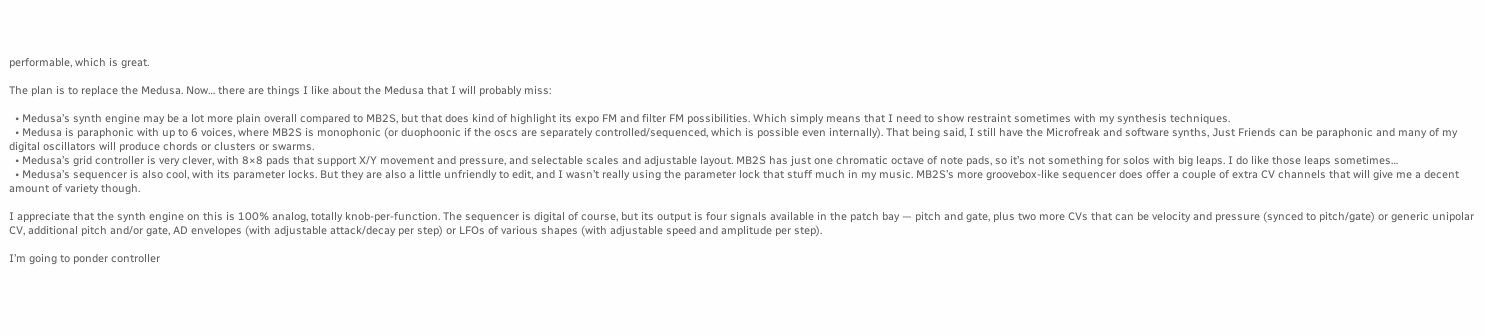performable, which is great.

The plan is to replace the Medusa. Now… there are things I like about the Medusa that I will probably miss:

  • Medusa’s synth engine may be a lot more plain overall compared to MB2S, but that does kind of highlight its expo FM and filter FM possibilities. Which simply means that I need to show restraint sometimes with my synthesis techniques.
  • Medusa is paraphonic with up to 6 voices, where MB2S is monophonic (or duophoonic if the oscs are separately controlled/sequenced, which is possible even internally). That being said, I still have the Microfreak and software synths, Just Friends can be paraphonic and many of my digital oscillators will produce chords or clusters or swarms.
  • Medusa’s grid controller is very clever, with 8×8 pads that support X/Y movement and pressure, and selectable scales and adjustable layout. MB2S has just one chromatic octave of note pads, so it’s not something for solos with big leaps. I do like those leaps sometimes…
  • Medusa’s sequencer is also cool, with its parameter locks. But they are also a little unfriendly to edit, and I wasn’t really using the parameter lock that stuff much in my music. MB2S’s more groovebox-like sequencer does offer a couple of extra CV channels that will give me a decent amount of variety though.

I appreciate that the synth engine on this is 100% analog, totally knob-per-function. The sequencer is digital of course, but its output is four signals available in the patch bay — pitch and gate, plus two more CVs that can be velocity and pressure (synced to pitch/gate) or generic unipolar CV, additional pitch and/or gate, AD envelopes (with adjustable attack/decay per step) or LFOs of various shapes (with adjustable speed and amplitude per step).

I’m going to ponder controller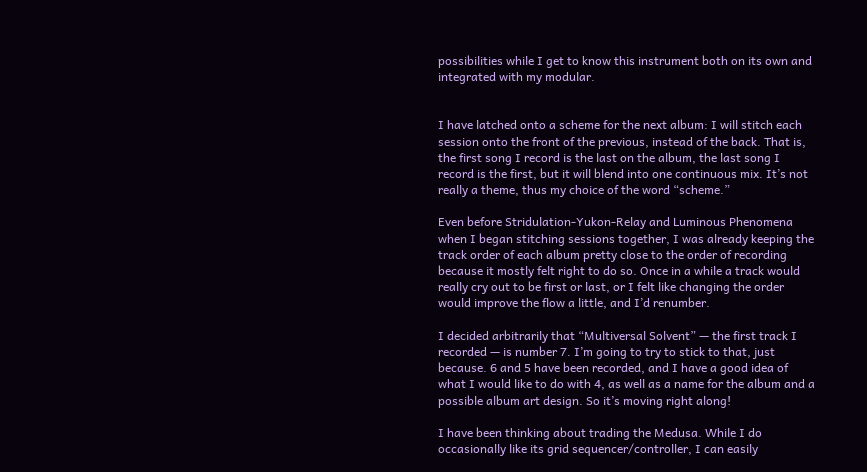possibilities while I get to know this instrument both on its own and integrated with my modular.


I have latched onto a scheme for the next album: I will stitch each session onto the front of the previous, instead of the back. That is, the first song I record is the last on the album, the last song I record is the first, but it will blend into one continuous mix. It’s not really a theme, thus my choice of the word “scheme.”

Even before Stridulation-Yukon-Relay and Luminous Phenomena when I began stitching sessions together, I was already keeping the track order of each album pretty close to the order of recording because it mostly felt right to do so. Once in a while a track would really cry out to be first or last, or I felt like changing the order would improve the flow a little, and I’d renumber.

I decided arbitrarily that “Multiversal Solvent” — the first track I recorded — is number 7. I’m going to try to stick to that, just because. 6 and 5 have been recorded, and I have a good idea of what I would like to do with 4, as well as a name for the album and a possible album art design. So it’s moving right along!

I have been thinking about trading the Medusa. While I do occasionally like its grid sequencer/controller, I can easily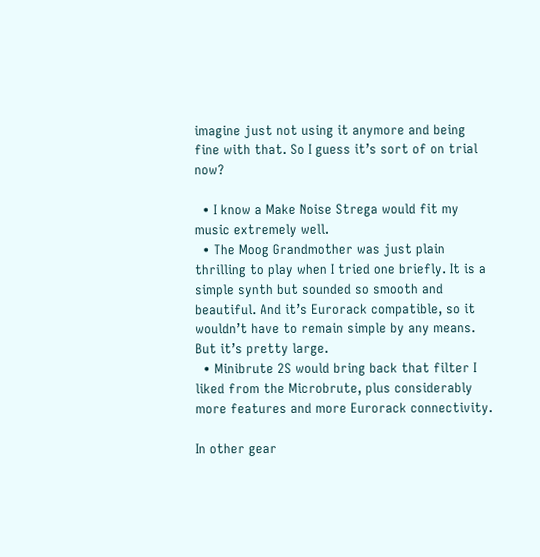imagine just not using it anymore and being fine with that. So I guess it’s sort of on trial now?

  • I know a Make Noise Strega would fit my music extremely well.
  • The Moog Grandmother was just plain thrilling to play when I tried one briefly. It is a simple synth but sounded so smooth and beautiful. And it’s Eurorack compatible, so it wouldn’t have to remain simple by any means. But it’s pretty large.
  • Minibrute 2S would bring back that filter I liked from the Microbrute, plus considerably more features and more Eurorack connectivity.

In other gear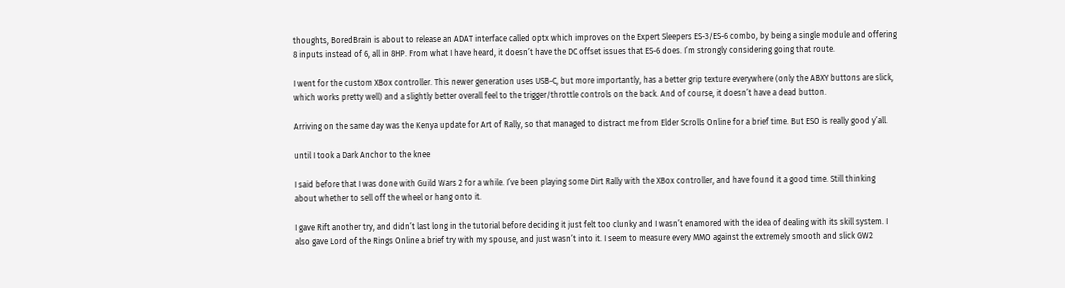thoughts, BoredBrain is about to release an ADAT interface called optx which improves on the Expert Sleepers ES-3/ES-6 combo, by being a single module and offering 8 inputs instead of 6, all in 8HP. From what I have heard, it doesn’t have the DC offset issues that ES-6 does. I’m strongly considering going that route.

I went for the custom XBox controller. This newer generation uses USB-C, but more importantly, has a better grip texture everywhere (only the ABXY buttons are slick, which works pretty well) and a slightly better overall feel to the trigger/throttle controls on the back. And of course, it doesn’t have a dead button.

Arriving on the same day was the Kenya update for Art of Rally, so that managed to distract me from Elder Scrolls Online for a brief time. But ESO is really good y’all.

until I took a Dark Anchor to the knee

I said before that I was done with Guild Wars 2 for a while. I’ve been playing some Dirt Rally with the XBox controller, and have found it a good time. Still thinking about whether to sell off the wheel or hang onto it.

I gave Rift another try, and didn’t last long in the tutorial before deciding it just felt too clunky and I wasn’t enamored with the idea of dealing with its skill system. I also gave Lord of the Rings Online a brief try with my spouse, and just wasn’t into it. I seem to measure every MMO against the extremely smooth and slick GW2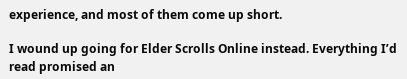experience, and most of them come up short.

I wound up going for Elder Scrolls Online instead. Everything I’d read promised an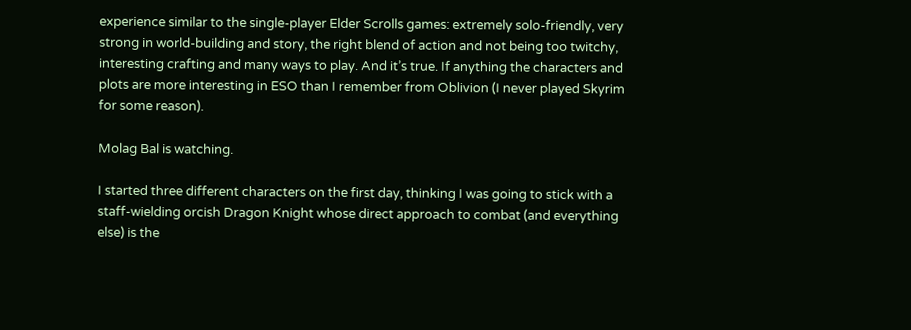experience similar to the single-player Elder Scrolls games: extremely solo-friendly, very strong in world-building and story, the right blend of action and not being too twitchy, interesting crafting and many ways to play. And it’s true. If anything the characters and plots are more interesting in ESO than I remember from Oblivion (I never played Skyrim for some reason).

Molag Bal is watching.

I started three different characters on the first day, thinking I was going to stick with a staff-wielding orcish Dragon Knight whose direct approach to combat (and everything else) is the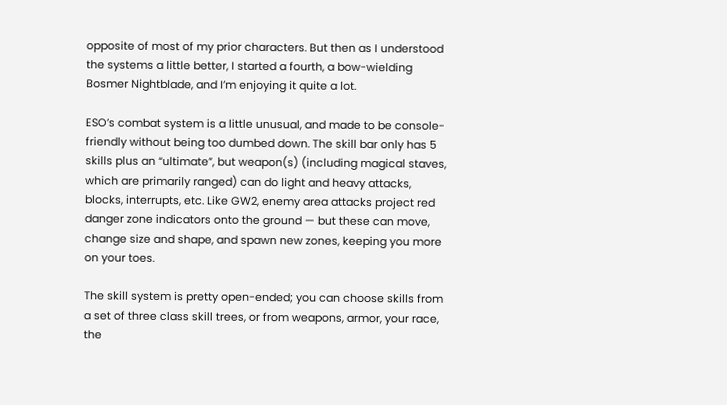opposite of most of my prior characters. But then as I understood the systems a little better, I started a fourth, a bow-wielding Bosmer Nightblade, and I’m enjoying it quite a lot.

ESO’s combat system is a little unusual, and made to be console-friendly without being too dumbed down. The skill bar only has 5 skills plus an “ultimate”, but weapon(s) (including magical staves, which are primarily ranged) can do light and heavy attacks, blocks, interrupts, etc. Like GW2, enemy area attacks project red danger zone indicators onto the ground — but these can move, change size and shape, and spawn new zones, keeping you more on your toes.

The skill system is pretty open-ended; you can choose skills from a set of three class skill trees, or from weapons, armor, your race, the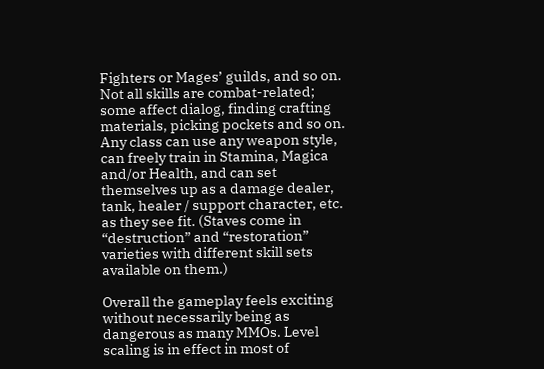Fighters or Mages’ guilds, and so on. Not all skills are combat-related; some affect dialog, finding crafting materials, picking pockets and so on. Any class can use any weapon style, can freely train in Stamina, Magica and/or Health, and can set themselves up as a damage dealer, tank, healer / support character, etc. as they see fit. (Staves come in “destruction” and “restoration” varieties with different skill sets available on them.)

Overall the gameplay feels exciting without necessarily being as dangerous as many MMOs. Level scaling is in effect in most of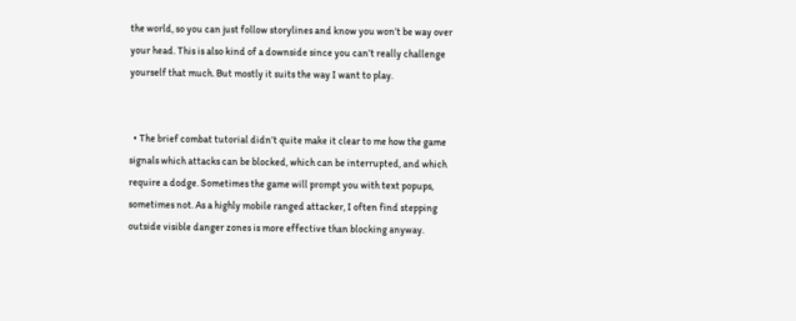the world, so you can just follow storylines and know you won’t be way over your head. This is also kind of a downside since you can’t really challenge yourself that much. But mostly it suits the way I want to play.


  • The brief combat tutorial didn’t quite make it clear to me how the game signals which attacks can be blocked, which can be interrupted, and which require a dodge. Sometimes the game will prompt you with text popups, sometimes not. As a highly mobile ranged attacker, I often find stepping outside visible danger zones is more effective than blocking anyway.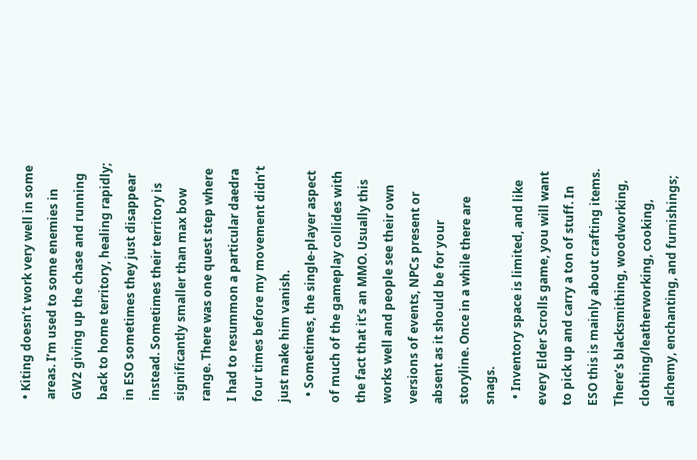• Kiting doesn’t work very well in some areas. I’m used to some enemies in GW2 giving up the chase and running back to home territory, healing rapidly; in ESO sometimes they just disappear instead. Sometimes their territory is significantly smaller than max bow range. There was one quest step where I had to resummon a particular daedra four times before my movement didn’t just make him vanish.
  • Sometimes, the single-player aspect of much of the gameplay collides with the fact that it’s an MMO. Usually this works well and people see their own versions of events, NPCs present or absent as it should be for your storyline. Once in a while there are snags.
  • Inventory space is limited, and like every Elder Scrolls game, you will want to pick up and carry a ton of stuff. In ESO this is mainly about crafting items. There’s blacksmithing, woodworking, clothing/leatherworking, cooking, alchemy, enchanting, and furnishings;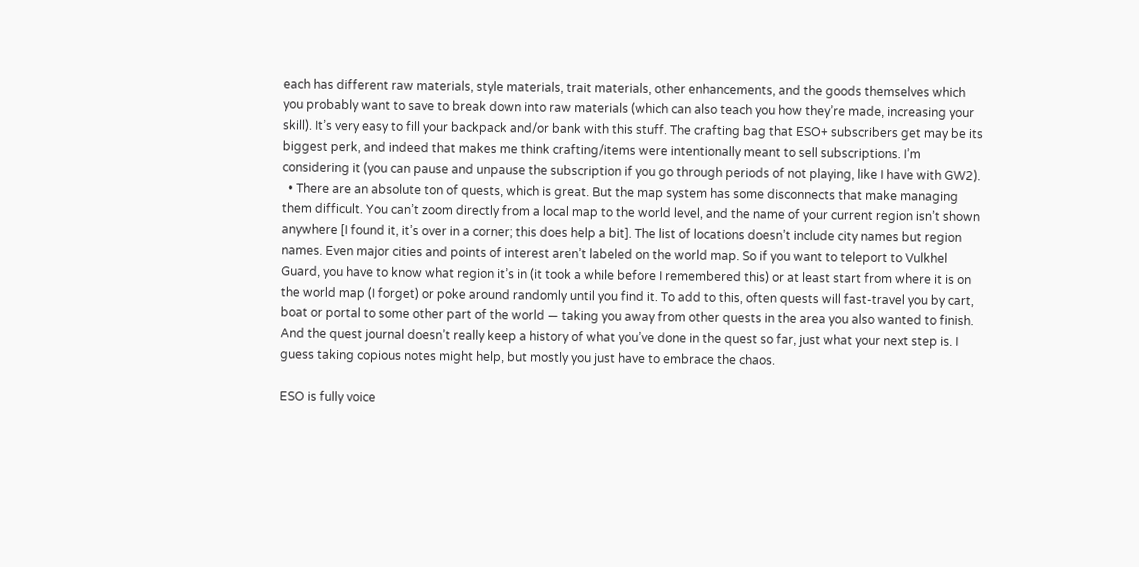each has different raw materials, style materials, trait materials, other enhancements, and the goods themselves which you probably want to save to break down into raw materials (which can also teach you how they’re made, increasing your skill). It’s very easy to fill your backpack and/or bank with this stuff. The crafting bag that ESO+ subscribers get may be its biggest perk, and indeed that makes me think crafting/items were intentionally meant to sell subscriptions. I’m considering it (you can pause and unpause the subscription if you go through periods of not playing, like I have with GW2).
  • There are an absolute ton of quests, which is great. But the map system has some disconnects that make managing them difficult. You can’t zoom directly from a local map to the world level, and the name of your current region isn’t shown anywhere [I found it, it’s over in a corner; this does help a bit]. The list of locations doesn’t include city names but region names. Even major cities and points of interest aren’t labeled on the world map. So if you want to teleport to Vulkhel Guard, you have to know what region it’s in (it took a while before I remembered this) or at least start from where it is on the world map (I forget) or poke around randomly until you find it. To add to this, often quests will fast-travel you by cart, boat or portal to some other part of the world — taking you away from other quests in the area you also wanted to finish. And the quest journal doesn’t really keep a history of what you’ve done in the quest so far, just what your next step is. I guess taking copious notes might help, but mostly you just have to embrace the chaos.

ESO is fully voice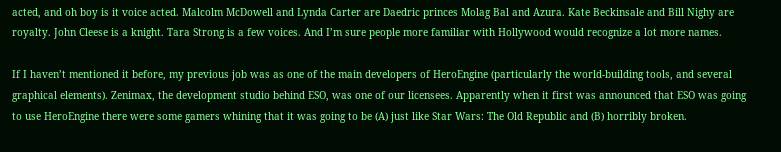acted, and oh boy is it voice acted. Malcolm McDowell and Lynda Carter are Daedric princes Molag Bal and Azura. Kate Beckinsale and Bill Nighy are royalty. John Cleese is a knight. Tara Strong is a few voices. And I’m sure people more familiar with Hollywood would recognize a lot more names.

If I haven’t mentioned it before, my previous job was as one of the main developers of HeroEngine (particularly the world-building tools, and several graphical elements). Zenimax, the development studio behind ESO, was one of our licensees. Apparently when it first was announced that ESO was going to use HeroEngine there were some gamers whining that it was going to be (A) just like Star Wars: The Old Republic and (B) horribly broken.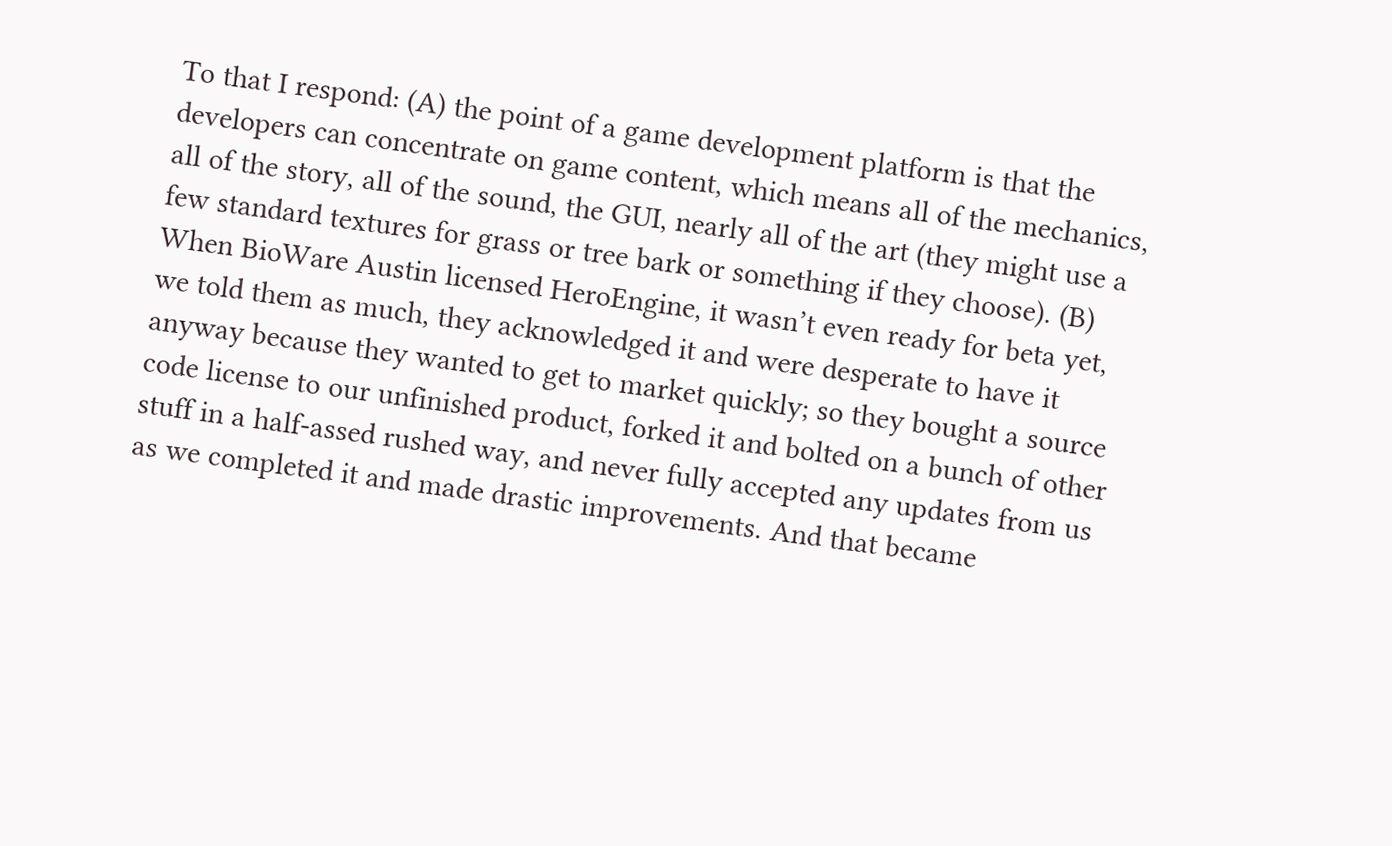To that I respond: (A) the point of a game development platform is that the developers can concentrate on game content, which means all of the mechanics, all of the story, all of the sound, the GUI, nearly all of the art (they might use a few standard textures for grass or tree bark or something if they choose). (B) When BioWare Austin licensed HeroEngine, it wasn’t even ready for beta yet, we told them as much, they acknowledged it and were desperate to have it anyway because they wanted to get to market quickly; so they bought a source code license to our unfinished product, forked it and bolted on a bunch of other stuff in a half-assed rushed way, and never fully accepted any updates from us as we completed it and made drastic improvements. And that became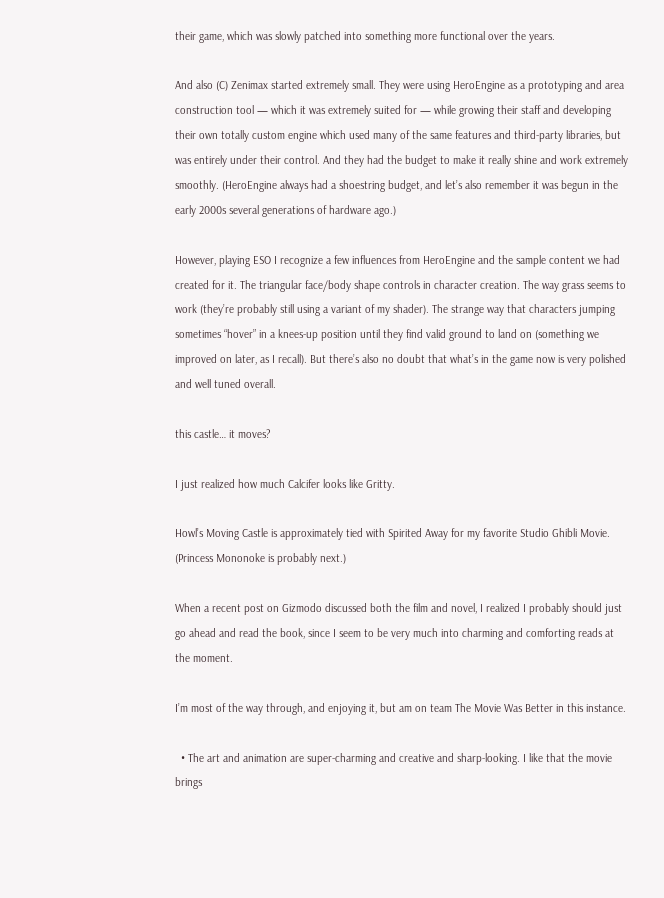their game, which was slowly patched into something more functional over the years.

And also (C) Zenimax started extremely small. They were using HeroEngine as a prototyping and area construction tool — which it was extremely suited for — while growing their staff and developing their own totally custom engine which used many of the same features and third-party libraries, but was entirely under their control. And they had the budget to make it really shine and work extremely smoothly. (HeroEngine always had a shoestring budget, and let’s also remember it was begun in the early 2000s several generations of hardware ago.)

However, playing ESO I recognize a few influences from HeroEngine and the sample content we had created for it. The triangular face/body shape controls in character creation. The way grass seems to work (they’re probably still using a variant of my shader). The strange way that characters jumping sometimes “hover” in a knees-up position until they find valid ground to land on (something we improved on later, as I recall). But there’s also no doubt that what’s in the game now is very polished and well tuned overall.

this castle… it moves?

I just realized how much Calcifer looks like Gritty.

Howl’s Moving Castle is approximately tied with Spirited Away for my favorite Studio Ghibli Movie. (Princess Mononoke is probably next.)

When a recent post on Gizmodo discussed both the film and novel, I realized I probably should just go ahead and read the book, since I seem to be very much into charming and comforting reads at the moment.

I’m most of the way through, and enjoying it, but am on team The Movie Was Better in this instance.

  • The art and animation are super-charming and creative and sharp-looking. I like that the movie brings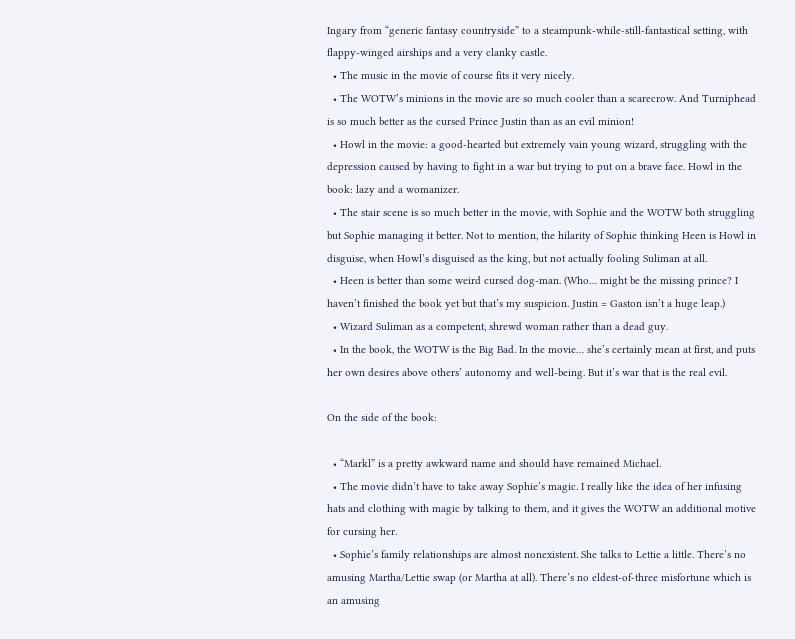Ingary from “generic fantasy countryside” to a steampunk-while-still-fantastical setting, with flappy-winged airships and a very clanky castle.
  • The music in the movie of course fits it very nicely.
  • The WOTW’s minions in the movie are so much cooler than a scarecrow. And Turniphead is so much better as the cursed Prince Justin than as an evil minion!
  • Howl in the movie: a good-hearted but extremely vain young wizard, struggling with the depression caused by having to fight in a war but trying to put on a brave face. Howl in the book: lazy and a womanizer.
  • The stair scene is so much better in the movie, with Sophie and the WOTW both struggling but Sophie managing it better. Not to mention, the hilarity of Sophie thinking Heen is Howl in disguise, when Howl’s disguised as the king, but not actually fooling Suliman at all.
  • Heen is better than some weird cursed dog-man. (Who… might be the missing prince? I haven’t finished the book yet but that’s my suspicion. Justin = Gaston isn’t a huge leap.)
  • Wizard Suliman as a competent, shrewd woman rather than a dead guy.
  • In the book, the WOTW is the Big Bad. In the movie… she’s certainly mean at first, and puts her own desires above others’ autonomy and well-being. But it’s war that is the real evil.

On the side of the book:

  • “Markl” is a pretty awkward name and should have remained Michael.
  • The movie didn’t have to take away Sophie’s magic. I really like the idea of her infusing hats and clothing with magic by talking to them, and it gives the WOTW an additional motive for cursing her.
  • Sophie’s family relationships are almost nonexistent. She talks to Lettie a little. There’s no amusing Martha/Lettie swap (or Martha at all). There’s no eldest-of-three misfortune which is an amusing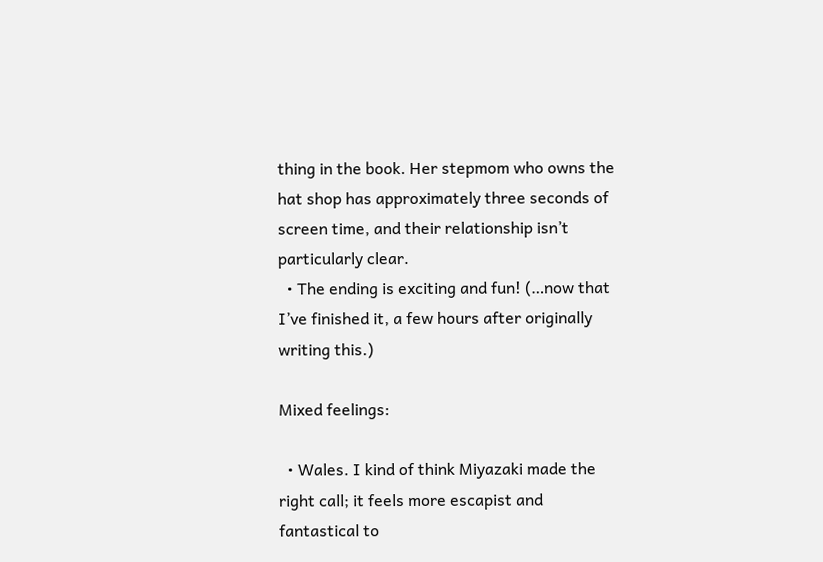thing in the book. Her stepmom who owns the hat shop has approximately three seconds of screen time, and their relationship isn’t particularly clear.
  • The ending is exciting and fun! (…now that I’ve finished it, a few hours after originally writing this.)

Mixed feelings:

  • Wales. I kind of think Miyazaki made the right call; it feels more escapist and fantastical to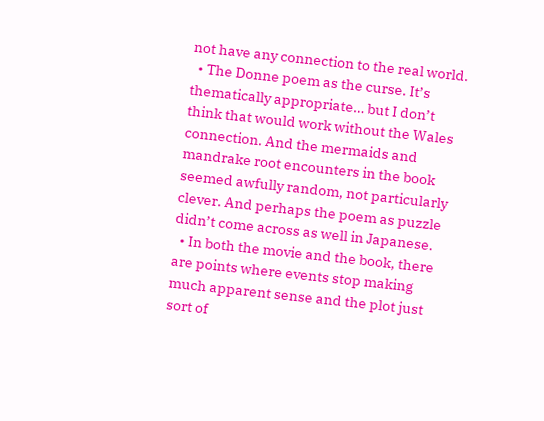not have any connection to the real world.
  • The Donne poem as the curse. It’s thematically appropriate… but I don’t think that would work without the Wales connection. And the mermaids and mandrake root encounters in the book seemed awfully random, not particularly clever. And perhaps the poem as puzzle didn’t come across as well in Japanese.
  • In both the movie and the book, there are points where events stop making much apparent sense and the plot just sort of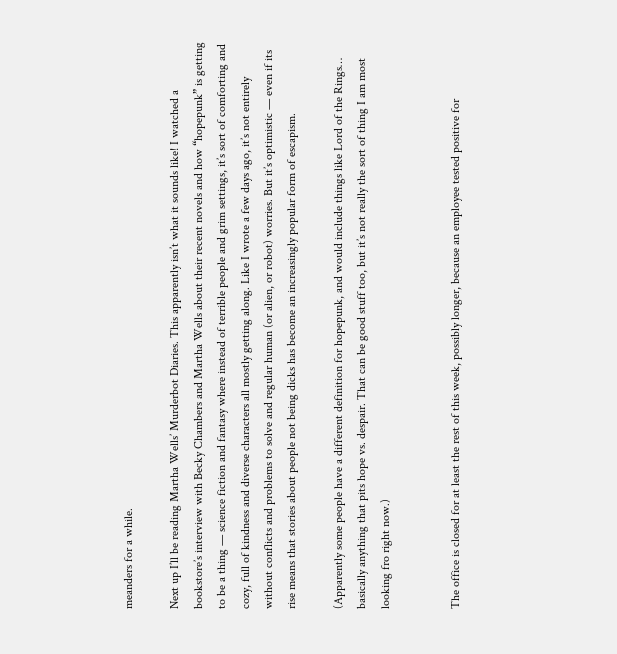meanders for a while.

Next up I’ll be reading Martha Wells’ Murderbot Diaries. This apparently isn’t what it sounds like! I watched a bookstore’s interview with Becky Chambers and Martha Wells about their recent novels and how “hopepunk” is getting to be a thing — science fiction and fantasy where instead of terrible people and grim settings, it’s sort of comforting and cozy, full of kindness and diverse characters all mostly getting along. Like I wrote a few days ago, it’s not entirely without conflicts and problems to solve and regular human (or alien, or robot) worries. But it’s optimistic — even if its rise means that stories about people not being dicks has become an increasingly popular form of escapism.

(Apparently some people have a different definition for hopepunk, and would include things like Lord of the Rings… basically anything that pits hope vs. despair. That can be good stuff too, but it’s not really the sort of thing I am most looking fro right now.)


The office is closed for at least the rest of this week, possibly longer, because an employee tested positive for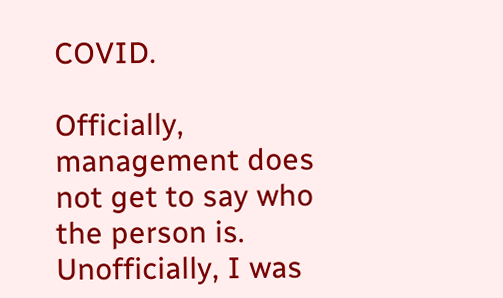COVID.

Officially, management does not get to say who the person is. Unofficially, I was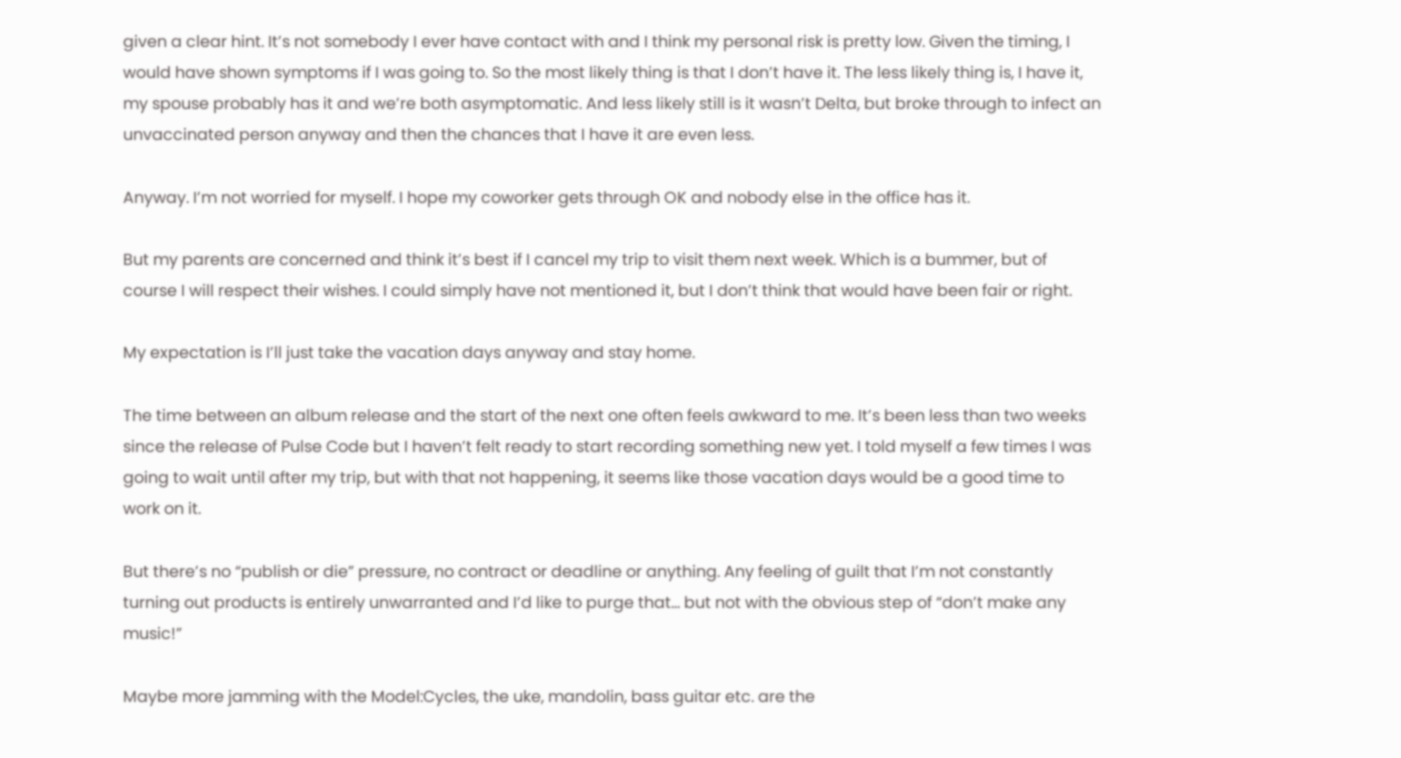given a clear hint. It’s not somebody I ever have contact with and I think my personal risk is pretty low. Given the timing, I would have shown symptoms if I was going to. So the most likely thing is that I don’t have it. The less likely thing is, I have it, my spouse probably has it and we’re both asymptomatic. And less likely still is it wasn’t Delta, but broke through to infect an unvaccinated person anyway and then the chances that I have it are even less.

Anyway. I’m not worried for myself. I hope my coworker gets through OK and nobody else in the office has it.

But my parents are concerned and think it’s best if I cancel my trip to visit them next week. Which is a bummer, but of course I will respect their wishes. I could simply have not mentioned it, but I don’t think that would have been fair or right.

My expectation is I’ll just take the vacation days anyway and stay home.

The time between an album release and the start of the next one often feels awkward to me. It’s been less than two weeks since the release of Pulse Code but I haven’t felt ready to start recording something new yet. I told myself a few times I was going to wait until after my trip, but with that not happening, it seems like those vacation days would be a good time to work on it.

But there’s no “publish or die” pressure, no contract or deadline or anything. Any feeling of guilt that I’m not constantly turning out products is entirely unwarranted and I’d like to purge that… but not with the obvious step of “don’t make any music!”

Maybe more jamming with the Model:Cycles, the uke, mandolin, bass guitar etc. are the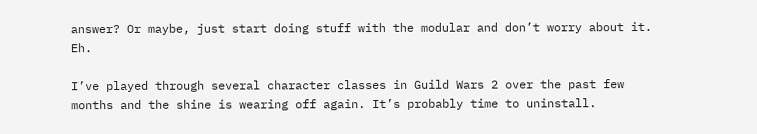answer? Or maybe, just start doing stuff with the modular and don’t worry about it. Eh.

I’ve played through several character classes in Guild Wars 2 over the past few months and the shine is wearing off again. It’s probably time to uninstall.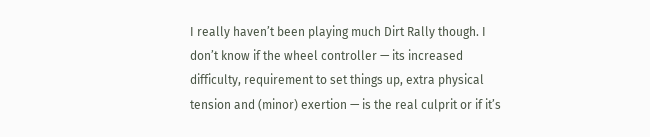I really haven’t been playing much Dirt Rally though. I don’t know if the wheel controller — its increased difficulty, requirement to set things up, extra physical tension and (minor) exertion — is the real culprit or if it’s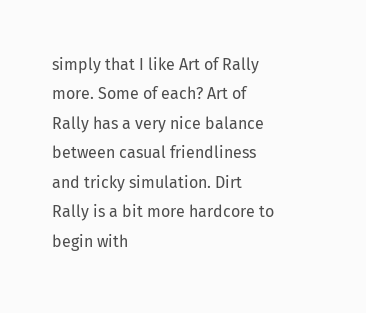simply that I like Art of Rally more. Some of each? Art of Rally has a very nice balance between casual friendliness and tricky simulation. Dirt Rally is a bit more hardcore to begin with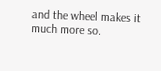and the wheel makes it much more so.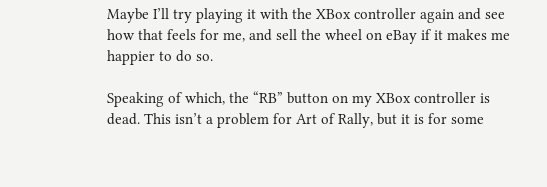Maybe I’ll try playing it with the XBox controller again and see how that feels for me, and sell the wheel on eBay if it makes me happier to do so.

Speaking of which, the “RB” button on my XBox controller is dead. This isn’t a problem for Art of Rally, but it is for some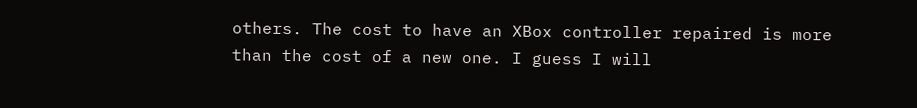others. The cost to have an XBox controller repaired is more than the cost of a new one. I guess I will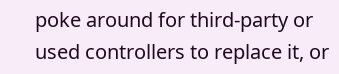poke around for third-party or used controllers to replace it, or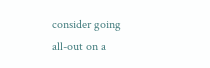consider going all-out on a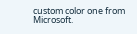custom color one from Microsoft.